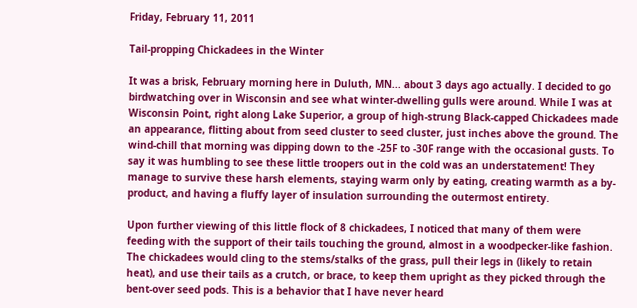Friday, February 11, 2011

Tail-propping Chickadees in the Winter

It was a brisk, February morning here in Duluth, MN... about 3 days ago actually. I decided to go birdwatching over in Wisconsin and see what winter-dwelling gulls were around. While I was at Wisconsin Point, right along Lake Superior, a group of high-strung Black-capped Chickadees made an appearance, flitting about from seed cluster to seed cluster, just inches above the ground. The wind-chill that morning was dipping down to the -25F to -30F range with the occasional gusts. To say it was humbling to see these little troopers out in the cold was an understatement! They manage to survive these harsh elements, staying warm only by eating, creating warmth as a by-product, and having a fluffy layer of insulation surrounding the outermost entirety.

Upon further viewing of this little flock of 8 chickadees, I noticed that many of them were feeding with the support of their tails touching the ground, almost in a woodpecker-like fashion. The chickadees would cling to the stems/stalks of the grass, pull their legs in (likely to retain heat), and use their tails as a crutch, or brace, to keep them upright as they picked through the bent-over seed pods. This is a behavior that I have never heard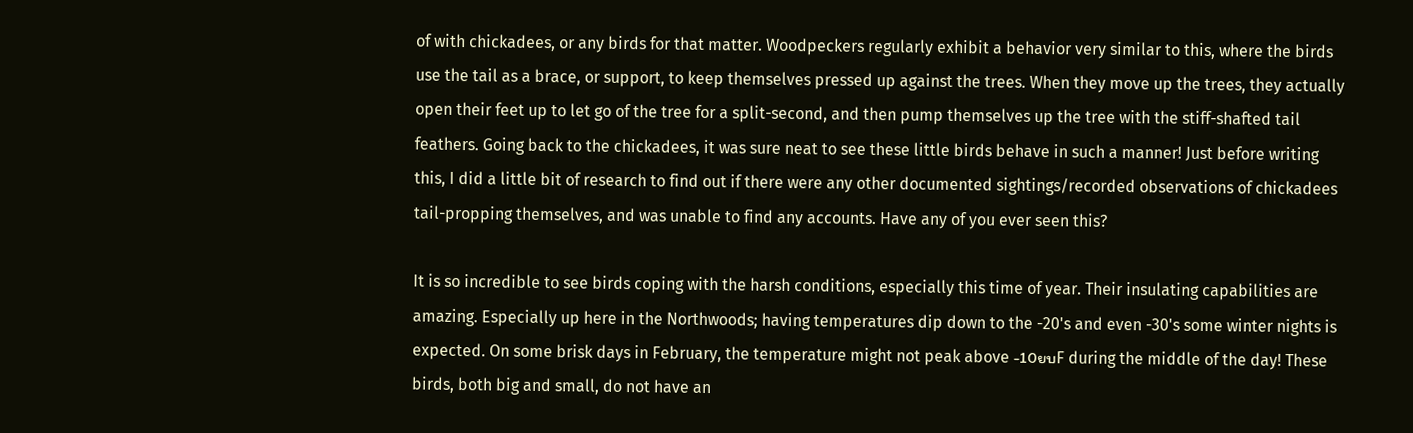of with chickadees, or any birds for that matter. Woodpeckers regularly exhibit a behavior very similar to this, where the birds use the tail as a brace, or support, to keep themselves pressed up against the trees. When they move up the trees, they actually open their feet up to let go of the tree for a split-second, and then pump themselves up the tree with the stiff-shafted tail feathers. Going back to the chickadees, it was sure neat to see these little birds behave in such a manner! Just before writing this, I did a little bit of research to find out if there were any other documented sightings/recorded observations of chickadees tail-propping themselves, and was unable to find any accounts. Have any of you ever seen this?

It is so incredible to see birds coping with the harsh conditions, especially this time of year. Their insulating capabilities are amazing. Especially up here in the Northwoods; having temperatures dip down to the -20's and even -30's some winter nights is expected. On some brisk days in February, the temperature might not peak above -10ยบF during the middle of the day! These birds, both big and small, do not have an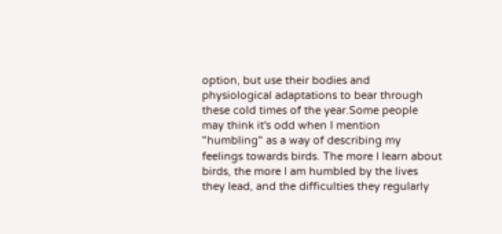option, but use their bodies and physiological adaptations to bear through these cold times of the year.Some people may think it's odd when I mention "humbling" as a way of describing my feelings towards birds. The more I learn about birds, the more I am humbled by the lives they lead, and the difficulties they regularly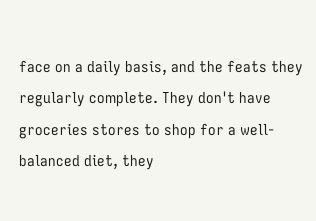face on a daily basis, and the feats they regularly complete. They don't have groceries stores to shop for a well-balanced diet, they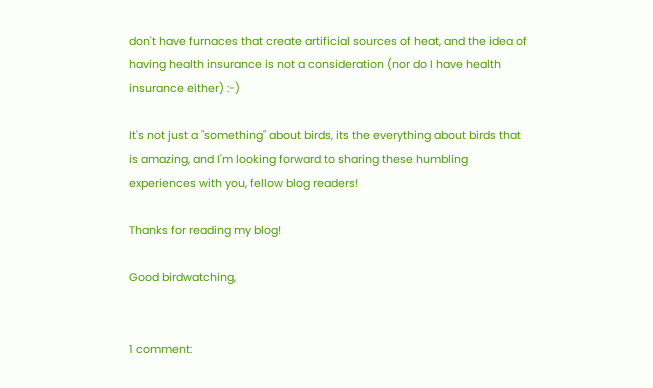don't have furnaces that create artificial sources of heat, and the idea of having health insurance is not a consideration (nor do I have health insurance either) :-)

It's not just a "something" about birds, its the everything about birds that is amazing, and I'm looking forward to sharing these humbling experiences with you, fellow blog readers!

Thanks for reading my blog!

Good birdwatching,


1 comment: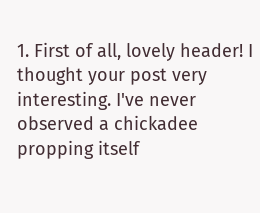1. First of all, lovely header! I thought your post very interesting. I've never observed a chickadee propping itself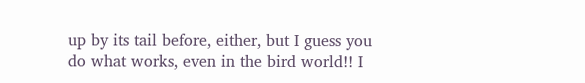up by its tail before, either, but I guess you do what works, even in the bird world!! I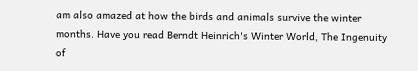am also amazed at how the birds and animals survive the winter months. Have you read Berndt Heinrich's Winter World, The Ingenuity of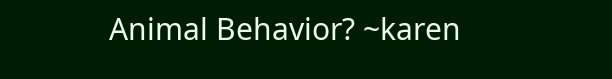Animal Behavior? ~karen